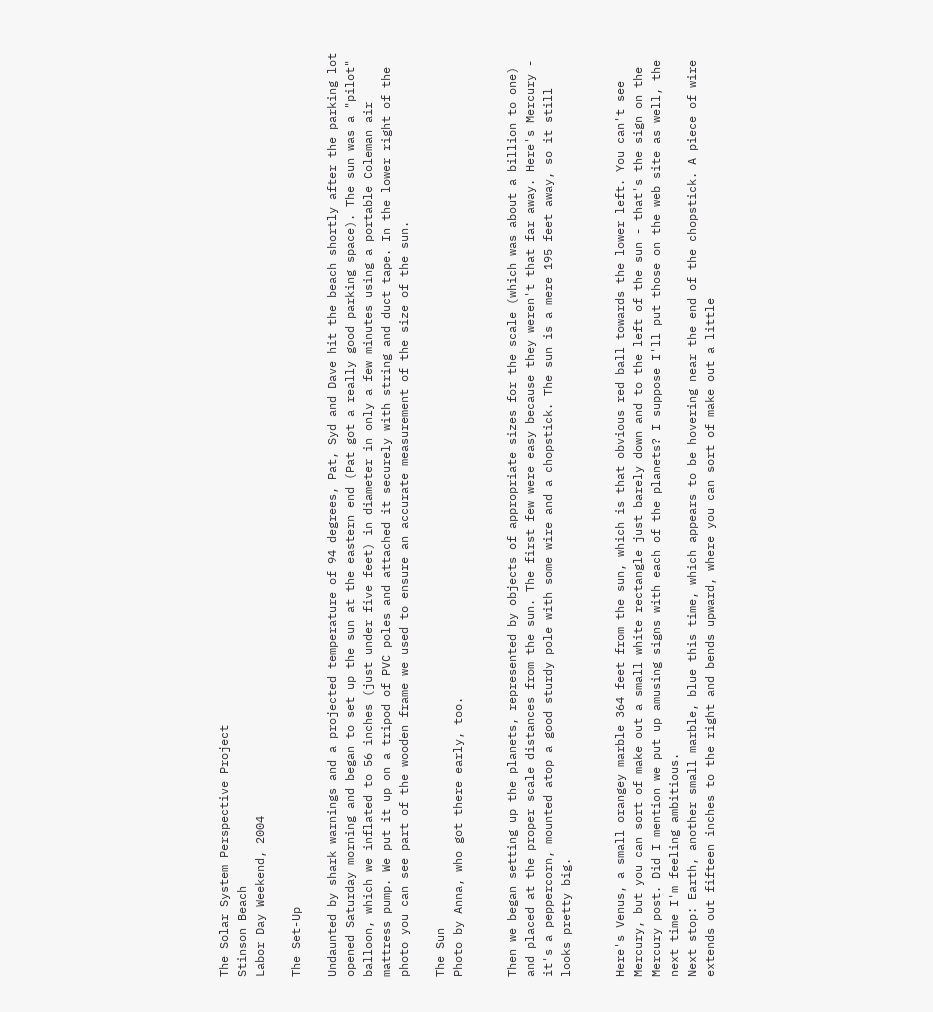The Solar System Perspective Project
Stinson Beach
Labor Day Weekend, 2004

The Set-Up

Undaunted by shark warnings and a projected temperature of 94 degrees, Pat, Syd and Dave hit the beach shortly after the parking lot opened Saturday morning and began to set up the sun at the eastern end (Pat got a really good parking space). The sun was a "pilot" balloon, which we inflated to 56 inches (just under five feet) in diameter in only a few minutes using a portable Coleman air mattress pump. We put it up on a tripod of PVC poles and attached it securely with string and duct tape. In the lower right of the photo you can see part of the wooden frame we used to ensure an accurate measurement of the size of the sun.

The Sun
Photo by Anna, who got there early, too.


Then we began setting up the planets, represented by objects of appropriate sizes for the scale (which was about a billion to one) and placed at the proper scale distances from the sun. The first few were easy because they weren't that far away. Here's Mercury - it's a peppercorn, mounted atop a good sturdy pole with some wire and a chopstick. The sun is a mere 195 feet away, so it still looks pretty big.


Here's Venus, a small orangey marble 364 feet from the sun, which is that obvious red ball towards the lower left. You can't see Mercury, but you can sort of make out a small white rectangle just barely down and to the left of the sun - that's the sign on the Mercury post. Did I mention we put up amusing signs with each of the planets? I suppose I'll put those on the web site as well, the next time I'm feeling ambitious.
Next stop: Earth, another small marble, blue this time, which appears to be hovering near the end of the chopstick. A piece of wire extends out fifteen inches to the right and bends upward, where you can sort of make out a little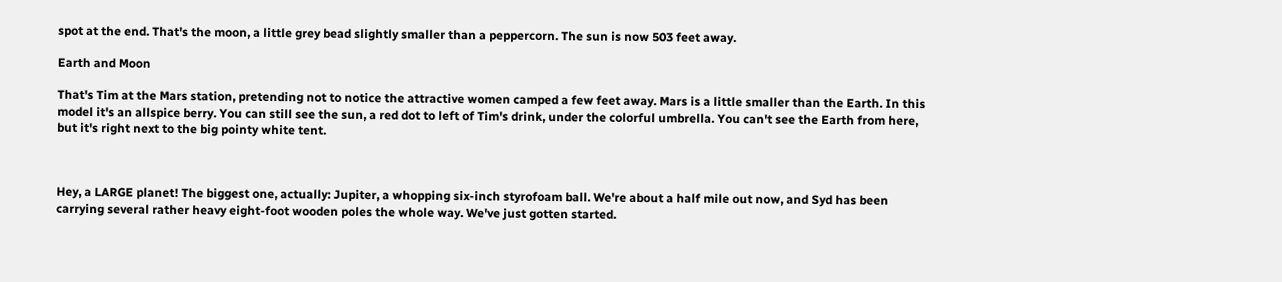spot at the end. That's the moon, a little grey bead slightly smaller than a peppercorn. The sun is now 503 feet away.

Earth and Moon

That's Tim at the Mars station, pretending not to notice the attractive women camped a few feet away. Mars is a little smaller than the Earth. In this model it's an allspice berry. You can still see the sun, a red dot to left of Tim's drink, under the colorful umbrella. You can't see the Earth from here, but it's right next to the big pointy white tent.



Hey, a LARGE planet! The biggest one, actually: Jupiter, a whopping six-inch styrofoam ball. We're about a half mile out now, and Syd has been carrying several rather heavy eight-foot wooden poles the whole way. We've just gotten started.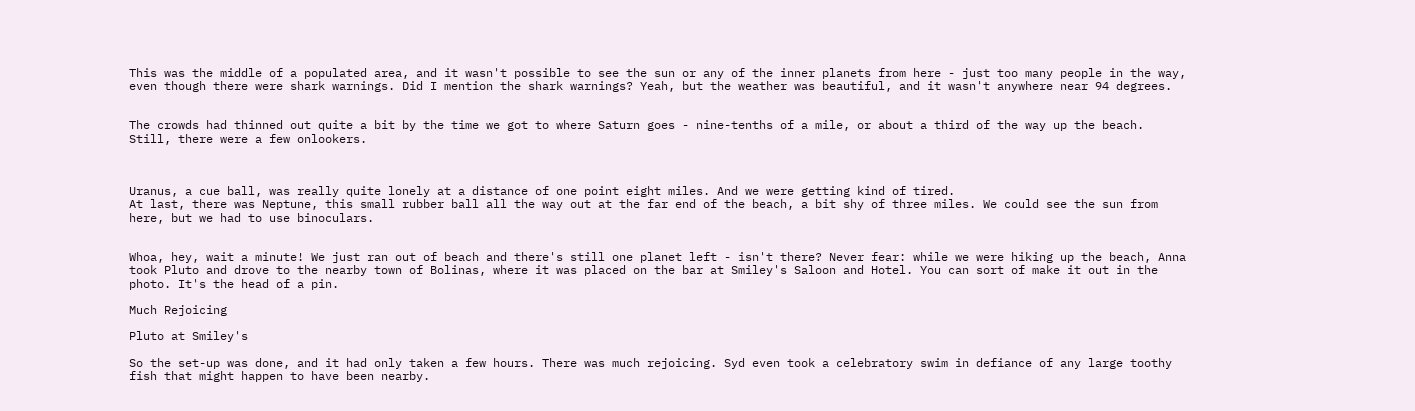This was the middle of a populated area, and it wasn't possible to see the sun or any of the inner planets from here - just too many people in the way, even though there were shark warnings. Did I mention the shark warnings? Yeah, but the weather was beautiful, and it wasn't anywhere near 94 degrees.


The crowds had thinned out quite a bit by the time we got to where Saturn goes - nine-tenths of a mile, or about a third of the way up the beach. Still, there were a few onlookers.



Uranus, a cue ball, was really quite lonely at a distance of one point eight miles. And we were getting kind of tired.
At last, there was Neptune, this small rubber ball all the way out at the far end of the beach, a bit shy of three miles. We could see the sun from here, but we had to use binoculars.


Whoa, hey, wait a minute! We just ran out of beach and there's still one planet left - isn't there? Never fear: while we were hiking up the beach, Anna took Pluto and drove to the nearby town of Bolinas, where it was placed on the bar at Smiley's Saloon and Hotel. You can sort of make it out in the photo. It's the head of a pin.

Much Rejoicing

Pluto at Smiley's

So the set-up was done, and it had only taken a few hours. There was much rejoicing. Syd even took a celebratory swim in defiance of any large toothy fish that might happen to have been nearby.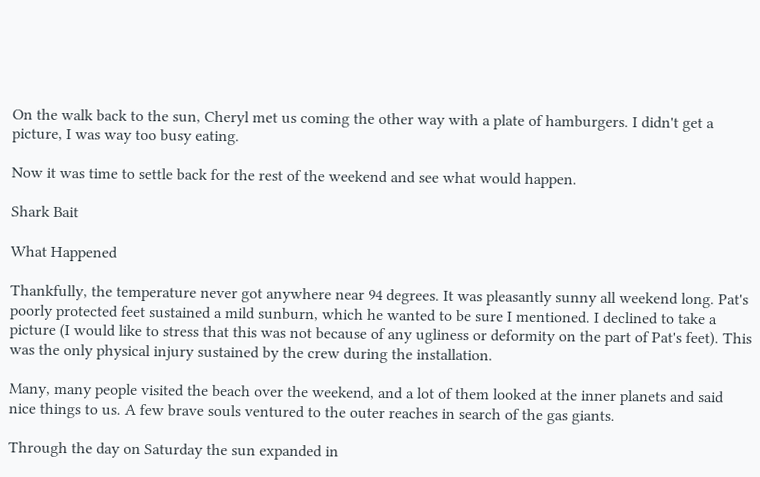On the walk back to the sun, Cheryl met us coming the other way with a plate of hamburgers. I didn't get a picture, I was way too busy eating.

Now it was time to settle back for the rest of the weekend and see what would happen.

Shark Bait

What Happened

Thankfully, the temperature never got anywhere near 94 degrees. It was pleasantly sunny all weekend long. Pat's poorly protected feet sustained a mild sunburn, which he wanted to be sure I mentioned. I declined to take a picture (I would like to stress that this was not because of any ugliness or deformity on the part of Pat's feet). This was the only physical injury sustained by the crew during the installation.

Many, many people visited the beach over the weekend, and a lot of them looked at the inner planets and said nice things to us. A few brave souls ventured to the outer reaches in search of the gas giants.

Through the day on Saturday the sun expanded in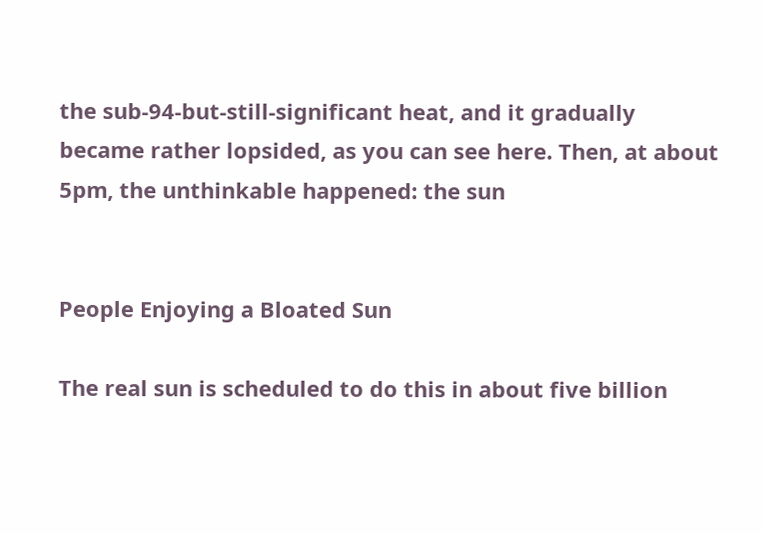the sub-94-but-still-significant heat, and it gradually became rather lopsided, as you can see here. Then, at about 5pm, the unthinkable happened: the sun


People Enjoying a Bloated Sun

The real sun is scheduled to do this in about five billion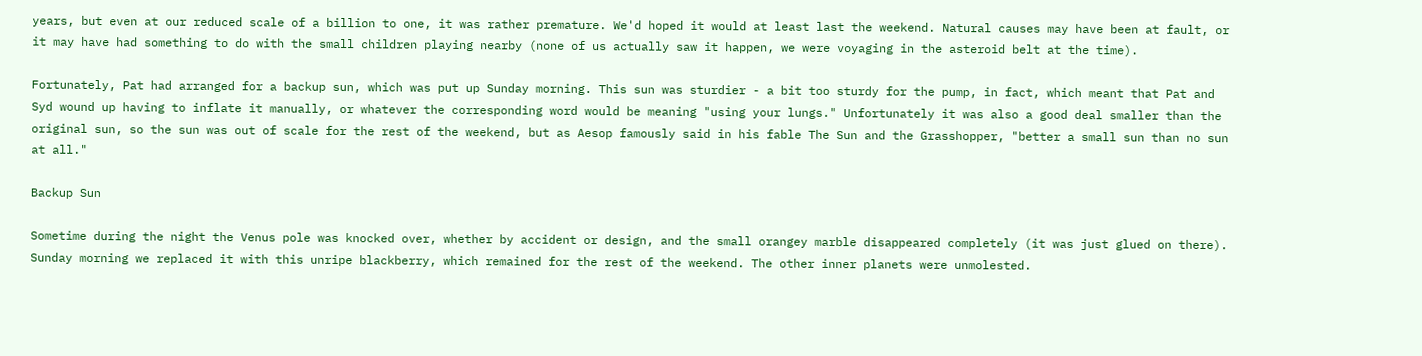years, but even at our reduced scale of a billion to one, it was rather premature. We'd hoped it would at least last the weekend. Natural causes may have been at fault, or it may have had something to do with the small children playing nearby (none of us actually saw it happen, we were voyaging in the asteroid belt at the time).

Fortunately, Pat had arranged for a backup sun, which was put up Sunday morning. This sun was sturdier - a bit too sturdy for the pump, in fact, which meant that Pat and Syd wound up having to inflate it manually, or whatever the corresponding word would be meaning "using your lungs." Unfortunately it was also a good deal smaller than the original sun, so the sun was out of scale for the rest of the weekend, but as Aesop famously said in his fable The Sun and the Grasshopper, "better a small sun than no sun at all."

Backup Sun

Sometime during the night the Venus pole was knocked over, whether by accident or design, and the small orangey marble disappeared completely (it was just glued on there). Sunday morning we replaced it with this unripe blackberry, which remained for the rest of the weekend. The other inner planets were unmolested.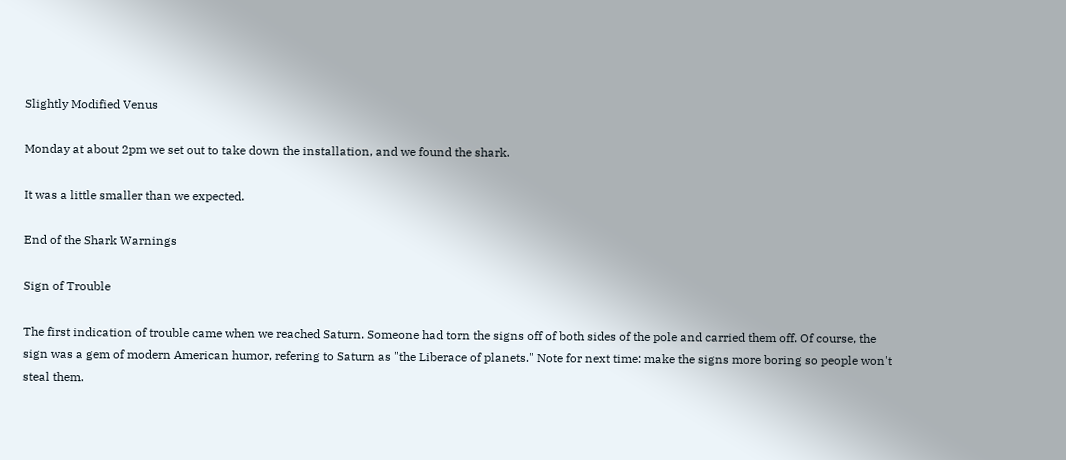Slightly Modified Venus

Monday at about 2pm we set out to take down the installation, and we found the shark.

It was a little smaller than we expected.

End of the Shark Warnings

Sign of Trouble

The first indication of trouble came when we reached Saturn. Someone had torn the signs off of both sides of the pole and carried them off. Of course, the sign was a gem of modern American humor, refering to Saturn as "the Liberace of planets." Note for next time: make the signs more boring so people won't steal them.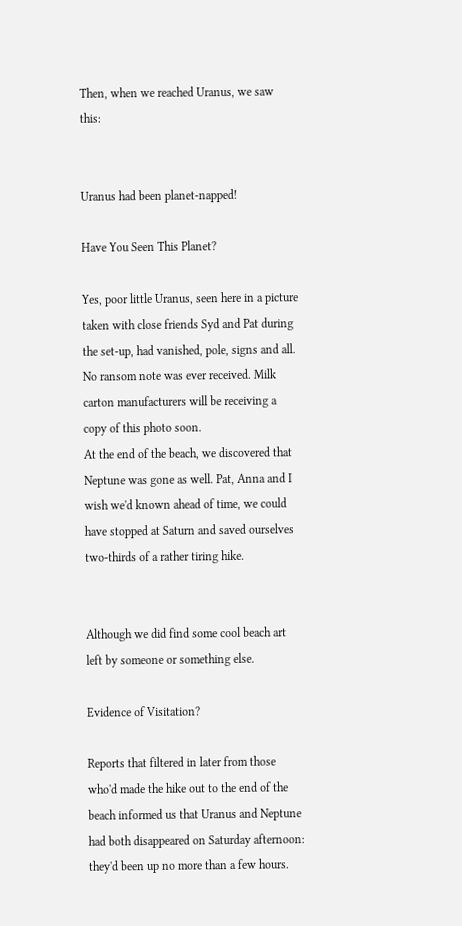Then, when we reached Uranus, we saw this:


Uranus had been planet-napped!

Have You Seen This Planet?

Yes, poor little Uranus, seen here in a picture taken with close friends Syd and Pat during the set-up, had vanished, pole, signs and all. No ransom note was ever received. Milk carton manufacturers will be receiving a copy of this photo soon.
At the end of the beach, we discovered that Neptune was gone as well. Pat, Anna and I wish we'd known ahead of time, we could have stopped at Saturn and saved ourselves two-thirds of a rather tiring hike.


Although we did find some cool beach art left by someone or something else.

Evidence of Visitation?

Reports that filtered in later from those who'd made the hike out to the end of the beach informed us that Uranus and Neptune had both disappeared on Saturday afternoon: they'd been up no more than a few hours.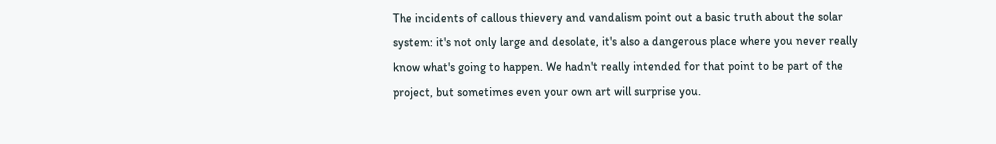The incidents of callous thievery and vandalism point out a basic truth about the solar system: it's not only large and desolate, it's also a dangerous place where you never really know what's going to happen. We hadn't really intended for that point to be part of the project, but sometimes even your own art will surprise you.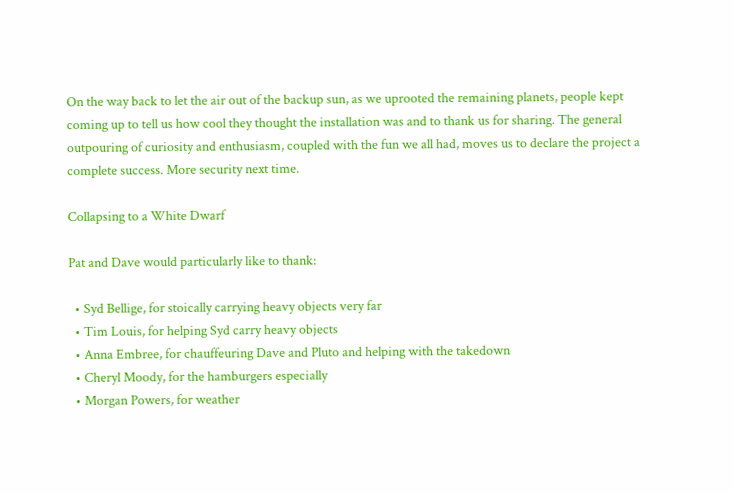On the way back to let the air out of the backup sun, as we uprooted the remaining planets, people kept coming up to tell us how cool they thought the installation was and to thank us for sharing. The general outpouring of curiosity and enthusiasm, coupled with the fun we all had, moves us to declare the project a complete success. More security next time.

Collapsing to a White Dwarf

Pat and Dave would particularly like to thank:

  • Syd Bellige, for stoically carrying heavy objects very far
  • Tim Louis, for helping Syd carry heavy objects
  • Anna Embree, for chauffeuring Dave and Pluto and helping with the takedown
  • Cheryl Moody, for the hamburgers especially
  • Morgan Powers, for weather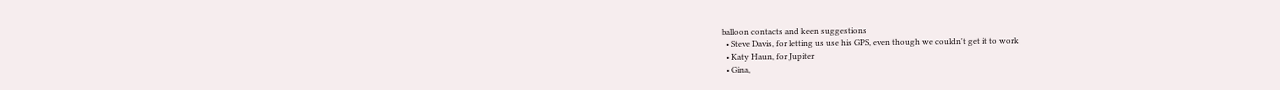balloon contacts and keen suggestions
  • Steve Davis, for letting us use his GPS, even though we couldn't get it to work
  • Katy Haun, for Jupiter
  • Gina,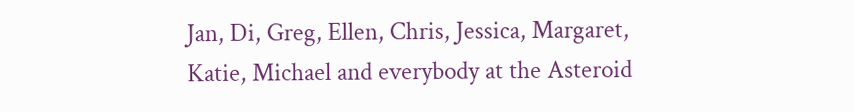Jan, Di, Greg, Ellen, Chris, Jessica, Margaret, Katie, Michael and everybody at the Asteroid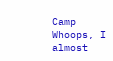Camp
Whoops, I almost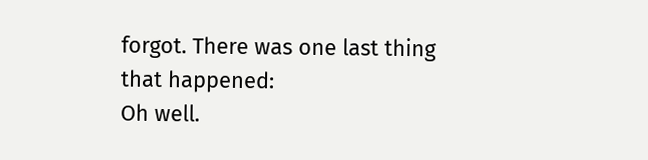forgot. There was one last thing that happened:
Oh well.